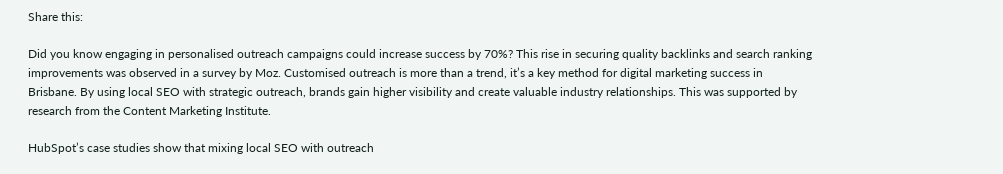Share this:

Did you know engaging in personalised outreach campaigns could increase success by 70%? This rise in securing quality backlinks and search ranking improvements was observed in a survey by Moz. Customised outreach is more than a trend, it’s a key method for digital marketing success in Brisbane. By using local SEO with strategic outreach, brands gain higher visibility and create valuable industry relationships. This was supported by research from the Content Marketing Institute.

HubSpot’s case studies show that mixing local SEO with outreach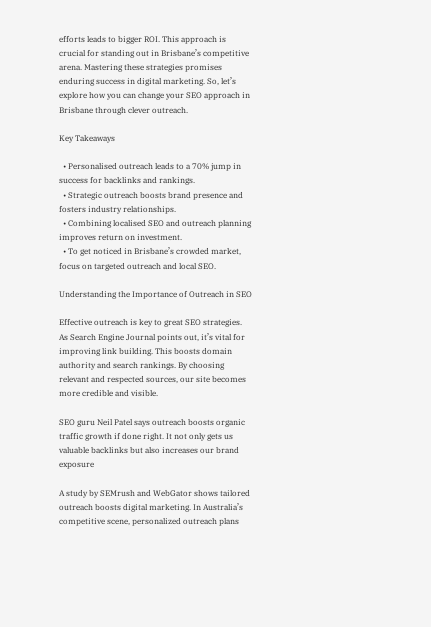efforts leads to bigger ROI. This approach is crucial for standing out in Brisbane’s competitive arena. Mastering these strategies promises enduring success in digital marketing. So, let’s explore how you can change your SEO approach in Brisbane through clever outreach.

Key Takeaways

  • Personalised outreach leads to a 70% jump in success for backlinks and rankings.
  • Strategic outreach boosts brand presence and fosters industry relationships.
  • Combining localised SEO and outreach planning improves return on investment.
  • To get noticed in Brisbane’s crowded market, focus on targeted outreach and local SEO.

Understanding the Importance of Outreach in SEO

Effective outreach is key to great SEO strategies. As Search Engine Journal points out, it’s vital for improving link building. This boosts domain authority and search rankings. By choosing relevant and respected sources, our site becomes more credible and visible.

SEO guru Neil Patel says outreach boosts organic traffic growth if done right. It not only gets us valuable backlinks but also increases our brand exposure

A study by SEMrush and WebGator shows tailored outreach boosts digital marketing. In Australia’s competitive scene, personalized outreach plans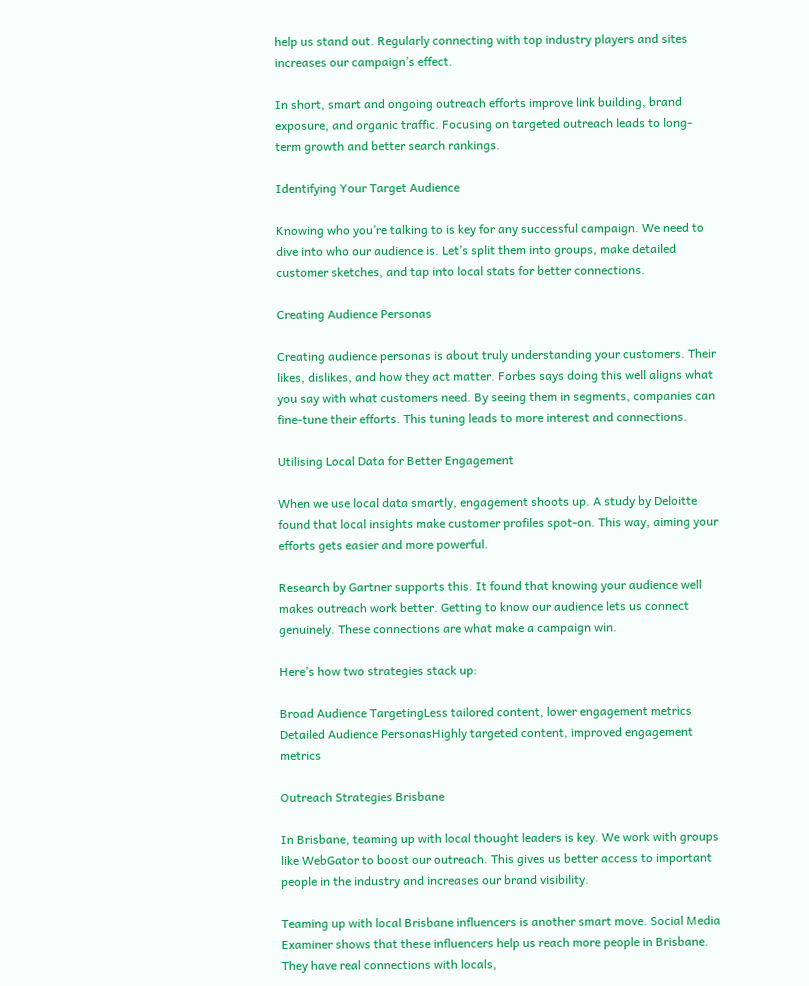help us stand out. Regularly connecting with top industry players and sites increases our campaign’s effect.

In short, smart and ongoing outreach efforts improve link building, brand exposure, and organic traffic. Focusing on targeted outreach leads to long-term growth and better search rankings.

Identifying Your Target Audience

Knowing who you’re talking to is key for any successful campaign. We need to dive into who our audience is. Let’s split them into groups, make detailed customer sketches, and tap into local stats for better connections.

Creating Audience Personas

Creating audience personas is about truly understanding your customers. Their likes, dislikes, and how they act matter. Forbes says doing this well aligns what you say with what customers need. By seeing them in segments, companies can fine-tune their efforts. This tuning leads to more interest and connections.

Utilising Local Data for Better Engagement

When we use local data smartly, engagement shoots up. A study by Deloitte found that local insights make customer profiles spot-on. This way, aiming your efforts gets easier and more powerful.

Research by Gartner supports this. It found that knowing your audience well makes outreach work better. Getting to know our audience lets us connect genuinely. These connections are what make a campaign win.

Here’s how two strategies stack up:

Broad Audience TargetingLess tailored content, lower engagement metrics
Detailed Audience PersonasHighly targeted content, improved engagement metrics

Outreach Strategies Brisbane

In Brisbane, teaming up with local thought leaders is key. We work with groups like WebGator to boost our outreach. This gives us better access to important people in the industry and increases our brand visibility.

Teaming up with local Brisbane influencers is another smart move. Social Media Examiner shows that these influencers help us reach more people in Brisbane. They have real connections with locals,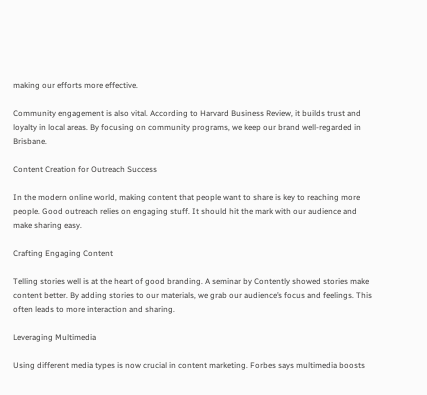making our efforts more effective.

Community engagement is also vital. According to Harvard Business Review, it builds trust and loyalty in local areas. By focusing on community programs, we keep our brand well-regarded in Brisbane.

Content Creation for Outreach Success

In the modern online world, making content that people want to share is key to reaching more people. Good outreach relies on engaging stuff. It should hit the mark with our audience and make sharing easy.

Crafting Engaging Content

Telling stories well is at the heart of good branding. A seminar by Contently showed stories make content better. By adding stories to our materials, we grab our audience’s focus and feelings. This often leads to more interaction and sharing.

Leveraging Multimedia

Using different media types is now crucial in content marketing. Forbes says multimedia boosts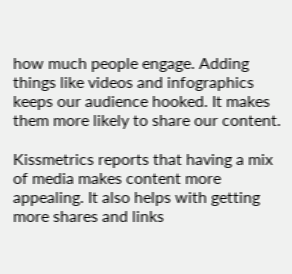how much people engage. Adding things like videos and infographics keeps our audience hooked. It makes them more likely to share our content.

Kissmetrics reports that having a mix of media makes content more appealing. It also helps with getting more shares and links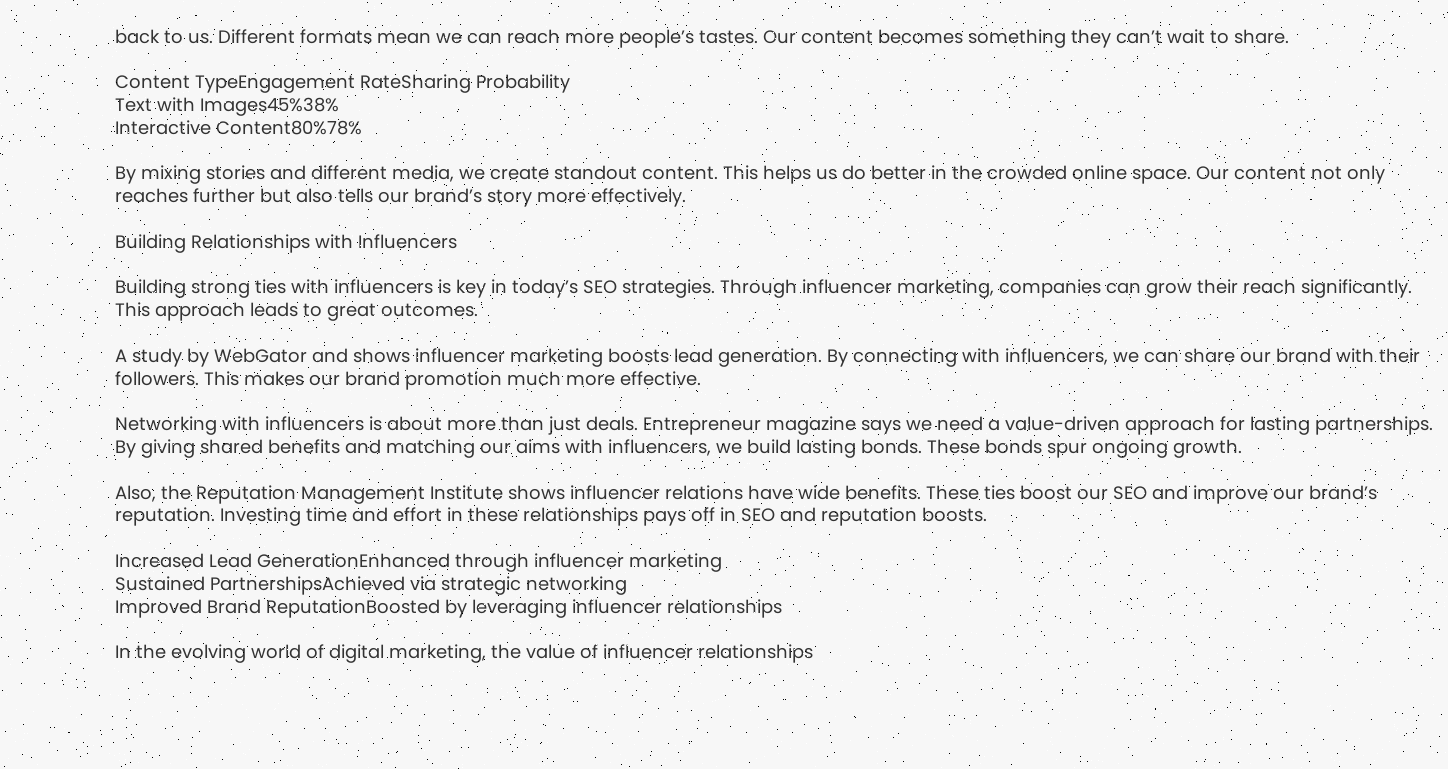back to us. Different formats mean we can reach more people’s tastes. Our content becomes something they can’t wait to share.

Content TypeEngagement RateSharing Probability
Text with Images45%38%
Interactive Content80%78%

By mixing stories and different media, we create standout content. This helps us do better in the crowded online space. Our content not only reaches further but also tells our brand’s story more effectively.

Building Relationships with Influencers

Building strong ties with influencers is key in today’s SEO strategies. Through influencer marketing, companies can grow their reach significantly. This approach leads to great outcomes.

A study by WebGator and shows influencer marketing boosts lead generation. By connecting with influencers, we can share our brand with their followers. This makes our brand promotion much more effective.

Networking with influencers is about more than just deals. Entrepreneur magazine says we need a value-driven approach for lasting partnerships. By giving shared benefits and matching our aims with influencers, we build lasting bonds. These bonds spur ongoing growth.

Also, the Reputation Management Institute shows influencer relations have wide benefits. These ties boost our SEO and improve our brand’s reputation. Investing time and effort in these relationships pays off in SEO and reputation boosts.

Increased Lead GenerationEnhanced through influencer marketing
Sustained PartnershipsAchieved via strategic networking
Improved Brand ReputationBoosted by leveraging influencer relationships

In the evolving world of digital marketing, the value of influencer relationships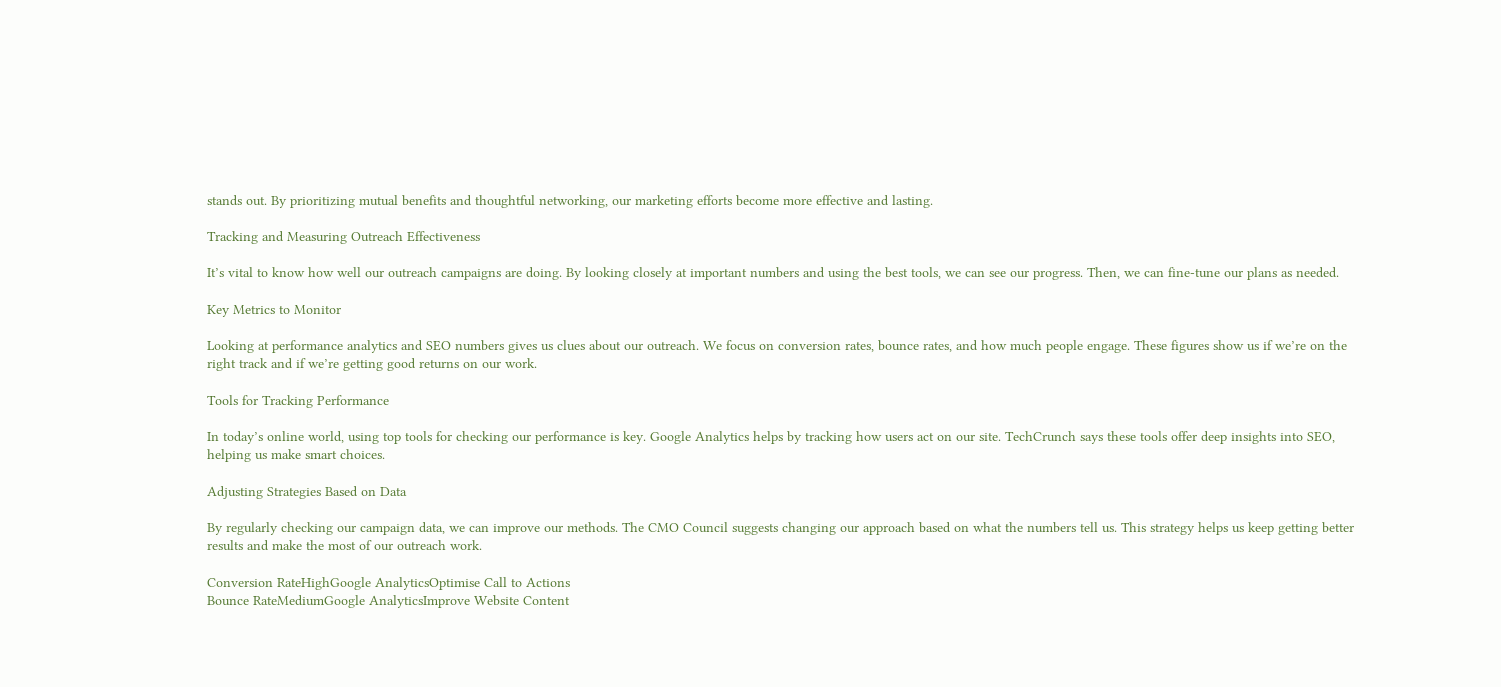stands out. By prioritizing mutual benefits and thoughtful networking, our marketing efforts become more effective and lasting.

Tracking and Measuring Outreach Effectiveness

It’s vital to know how well our outreach campaigns are doing. By looking closely at important numbers and using the best tools, we can see our progress. Then, we can fine-tune our plans as needed.

Key Metrics to Monitor

Looking at performance analytics and SEO numbers gives us clues about our outreach. We focus on conversion rates, bounce rates, and how much people engage. These figures show us if we’re on the right track and if we’re getting good returns on our work.

Tools for Tracking Performance

In today’s online world, using top tools for checking our performance is key. Google Analytics helps by tracking how users act on our site. TechCrunch says these tools offer deep insights into SEO, helping us make smart choices.

Adjusting Strategies Based on Data

By regularly checking our campaign data, we can improve our methods. The CMO Council suggests changing our approach based on what the numbers tell us. This strategy helps us keep getting better results and make the most of our outreach work.

Conversion RateHighGoogle AnalyticsOptimise Call to Actions
Bounce RateMediumGoogle AnalyticsImprove Website Content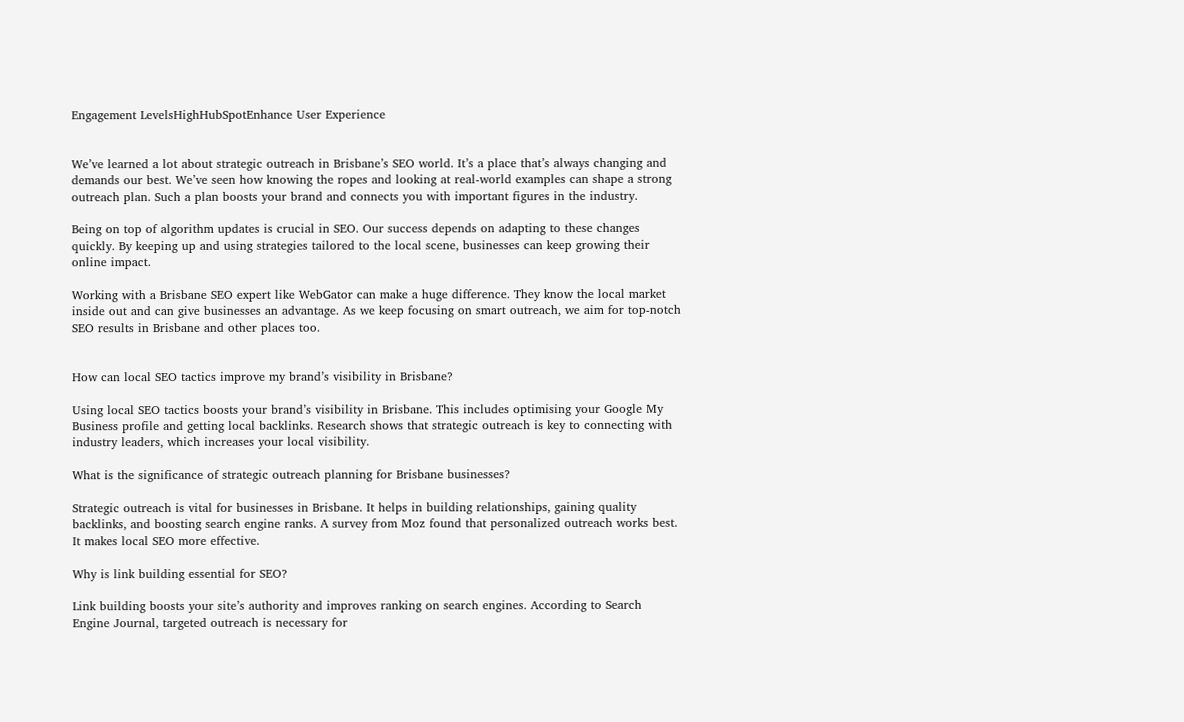Engagement LevelsHighHubSpotEnhance User Experience


We’ve learned a lot about strategic outreach in Brisbane’s SEO world. It’s a place that’s always changing and demands our best. We’ve seen how knowing the ropes and looking at real-world examples can shape a strong outreach plan. Such a plan boosts your brand and connects you with important figures in the industry.

Being on top of algorithm updates is crucial in SEO. Our success depends on adapting to these changes quickly. By keeping up and using strategies tailored to the local scene, businesses can keep growing their online impact.

Working with a Brisbane SEO expert like WebGator can make a huge difference. They know the local market inside out and can give businesses an advantage. As we keep focusing on smart outreach, we aim for top-notch SEO results in Brisbane and other places too.


How can local SEO tactics improve my brand’s visibility in Brisbane?

Using local SEO tactics boosts your brand’s visibility in Brisbane. This includes optimising your Google My Business profile and getting local backlinks. Research shows that strategic outreach is key to connecting with industry leaders, which increases your local visibility.

What is the significance of strategic outreach planning for Brisbane businesses?

Strategic outreach is vital for businesses in Brisbane. It helps in building relationships, gaining quality backlinks, and boosting search engine ranks. A survey from Moz found that personalized outreach works best. It makes local SEO more effective.

Why is link building essential for SEO?

Link building boosts your site’s authority and improves ranking on search engines. According to Search Engine Journal, targeted outreach is necessary for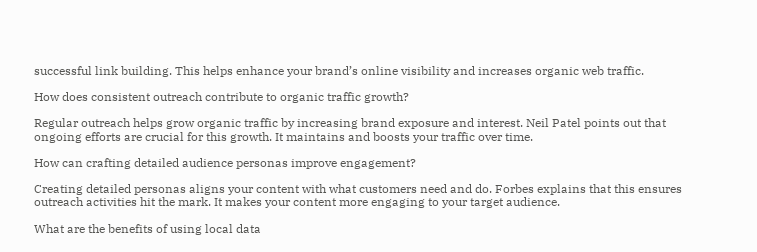successful link building. This helps enhance your brand’s online visibility and increases organic web traffic.

How does consistent outreach contribute to organic traffic growth?

Regular outreach helps grow organic traffic by increasing brand exposure and interest. Neil Patel points out that ongoing efforts are crucial for this growth. It maintains and boosts your traffic over time.

How can crafting detailed audience personas improve engagement?

Creating detailed personas aligns your content with what customers need and do. Forbes explains that this ensures outreach activities hit the mark. It makes your content more engaging to your target audience.

What are the benefits of using local data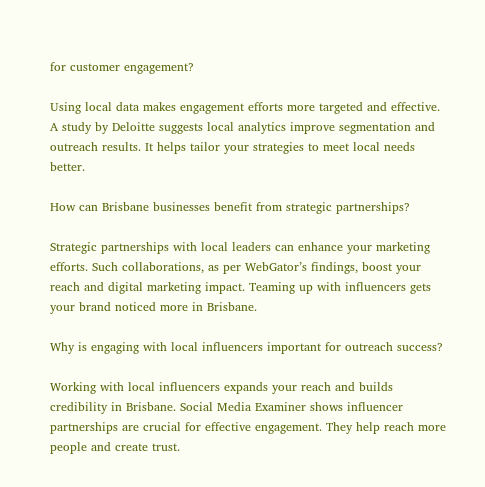for customer engagement?

Using local data makes engagement efforts more targeted and effective. A study by Deloitte suggests local analytics improve segmentation and outreach results. It helps tailor your strategies to meet local needs better.

How can Brisbane businesses benefit from strategic partnerships?

Strategic partnerships with local leaders can enhance your marketing efforts. Such collaborations, as per WebGator’s findings, boost your reach and digital marketing impact. Teaming up with influencers gets your brand noticed more in Brisbane.

Why is engaging with local influencers important for outreach success?

Working with local influencers expands your reach and builds credibility in Brisbane. Social Media Examiner shows influencer partnerships are crucial for effective engagement. They help reach more people and create trust.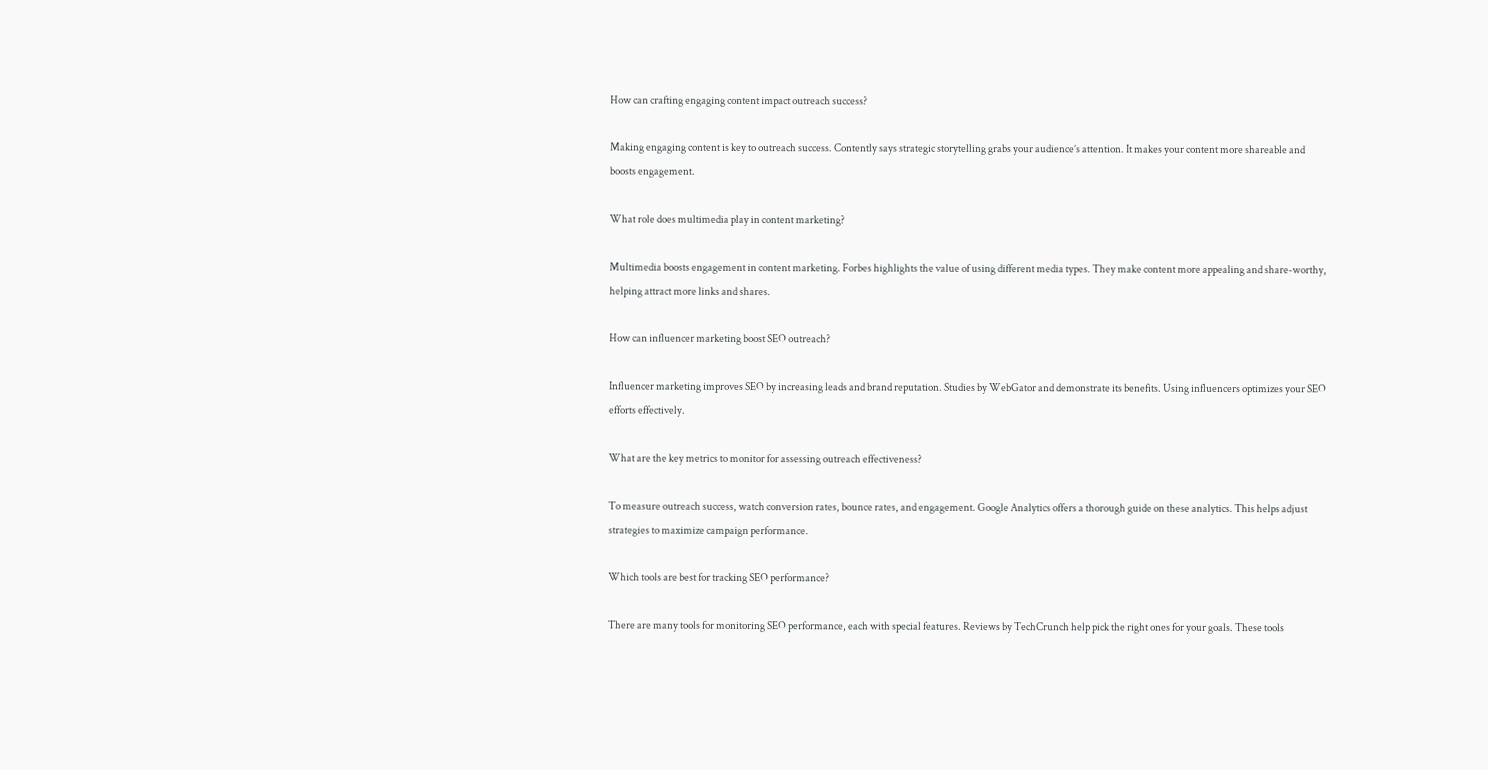How can crafting engaging content impact outreach success?

Making engaging content is key to outreach success. Contently says strategic storytelling grabs your audience’s attention. It makes your content more shareable and boosts engagement.

What role does multimedia play in content marketing?

Multimedia boosts engagement in content marketing. Forbes highlights the value of using different media types. They make content more appealing and share-worthy, helping attract more links and shares.

How can influencer marketing boost SEO outreach?

Influencer marketing improves SEO by increasing leads and brand reputation. Studies by WebGator and demonstrate its benefits. Using influencers optimizes your SEO efforts effectively.

What are the key metrics to monitor for assessing outreach effectiveness?

To measure outreach success, watch conversion rates, bounce rates, and engagement. Google Analytics offers a thorough guide on these analytics. This helps adjust strategies to maximize campaign performance.

Which tools are best for tracking SEO performance?

There are many tools for monitoring SEO performance, each with special features. Reviews by TechCrunch help pick the right ones for your goals. These tools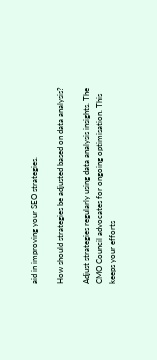aid in improving your SEO strategies.

How should strategies be adjusted based on data analysis?

Adjust strategies regularly using data analysis insights. The CMO Council advocates for ongoing optimisation. This keeps your efforts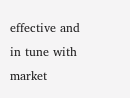effective and in tune with market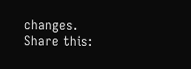changes.
Share this: